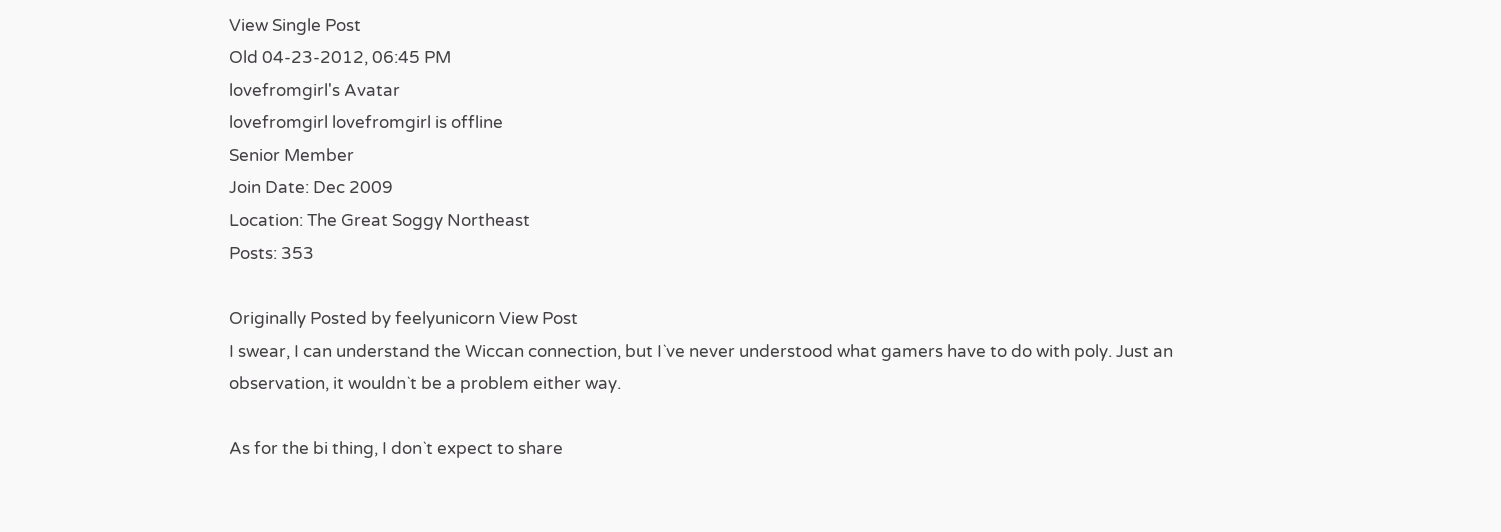View Single Post
Old 04-23-2012, 06:45 PM
lovefromgirl's Avatar
lovefromgirl lovefromgirl is offline
Senior Member
Join Date: Dec 2009
Location: The Great Soggy Northeast
Posts: 353

Originally Posted by feelyunicorn View Post
I swear, I can understand the Wiccan connection, but I`ve never understood what gamers have to do with poly. Just an observation, it wouldn`t be a problem either way.

As for the bi thing, I don`t expect to share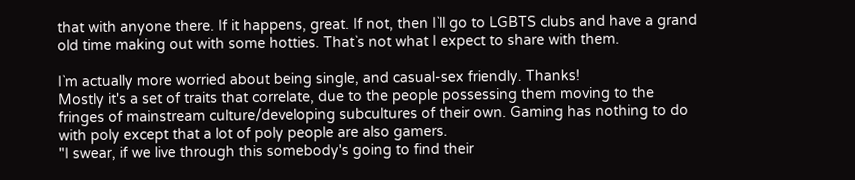that with anyone there. If it happens, great. If not, then I`ll go to LGBTS clubs and have a grand old time making out with some hotties. That`s not what I expect to share with them.

I`m actually more worried about being single, and casual-sex friendly. Thanks!
Mostly it's a set of traits that correlate, due to the people possessing them moving to the fringes of mainstream culture/developing subcultures of their own. Gaming has nothing to do with poly except that a lot of poly people are also gamers.
"I swear, if we live through this somebody's going to find their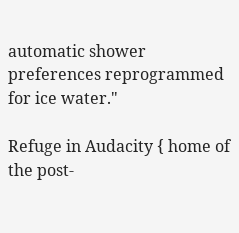automatic shower preferences reprogrammed for ice water."

Refuge in Audacity { home of the post-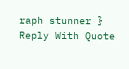raph stunner }
Reply With Quote